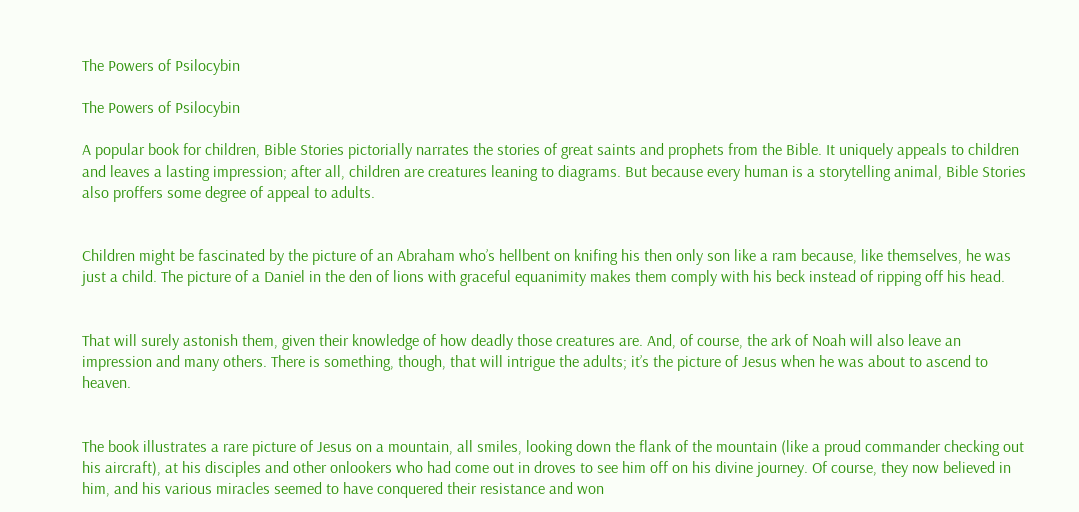The Powers of Psilocybin

The Powers of Psilocybin

A popular book for children, Bible Stories pictorially narrates the stories of great saints and prophets from the Bible. It uniquely appeals to children and leaves a lasting impression; after all, children are creatures leaning to diagrams. But because every human is a storytelling animal, Bible Stories also proffers some degree of appeal to adults.


Children might be fascinated by the picture of an Abraham who’s hellbent on knifing his then only son like a ram because, like themselves, he was just a child. The picture of a Daniel in the den of lions with graceful equanimity makes them comply with his beck instead of ripping off his head.


That will surely astonish them, given their knowledge of how deadly those creatures are. And, of course, the ark of Noah will also leave an impression and many others. There is something, though, that will intrigue the adults; it’s the picture of Jesus when he was about to ascend to heaven.


The book illustrates a rare picture of Jesus on a mountain, all smiles, looking down the flank of the mountain (like a proud commander checking out his aircraft), at his disciples and other onlookers who had come out in droves to see him off on his divine journey. Of course, they now believed in him, and his various miracles seemed to have conquered their resistance and won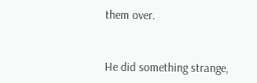them over.


He did something strange,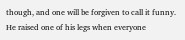though, and one will be forgiven to call it funny. He raised one of his legs when everyone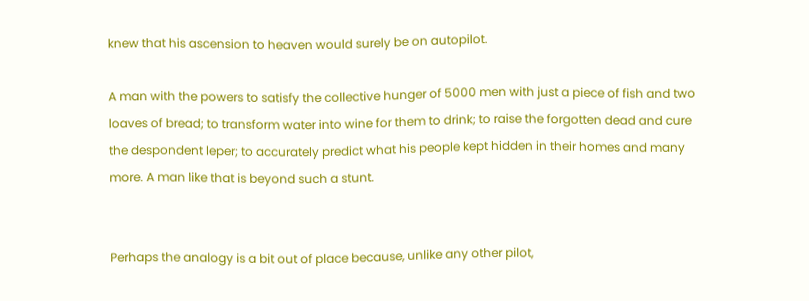knew that his ascension to heaven would surely be on autopilot.

A man with the powers to satisfy the collective hunger of 5000 men with just a piece of fish and two loaves of bread; to transform water into wine for them to drink; to raise the forgotten dead and cure the despondent leper; to accurately predict what his people kept hidden in their homes and many more. A man like that is beyond such a stunt.


Perhaps the analogy is a bit out of place because, unlike any other pilot,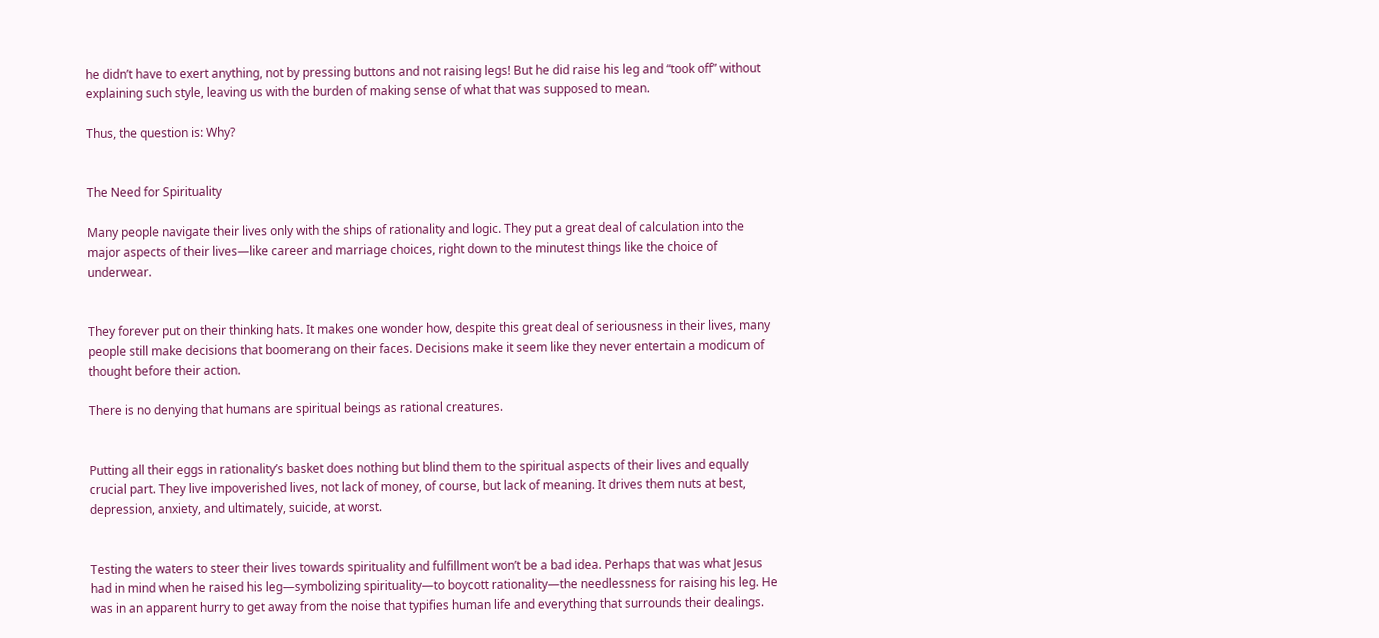he didn’t have to exert anything, not by pressing buttons and not raising legs! But he did raise his leg and “took off” without explaining such style, leaving us with the burden of making sense of what that was supposed to mean.

Thus, the question is: Why?


The Need for Spirituality

Many people navigate their lives only with the ships of rationality and logic. They put a great deal of calculation into the major aspects of their lives—like career and marriage choices, right down to the minutest things like the choice of underwear.


They forever put on their thinking hats. It makes one wonder how, despite this great deal of seriousness in their lives, many people still make decisions that boomerang on their faces. Decisions make it seem like they never entertain a modicum of thought before their action.

There is no denying that humans are spiritual beings as rational creatures.


Putting all their eggs in rationality’s basket does nothing but blind them to the spiritual aspects of their lives and equally crucial part. They live impoverished lives, not lack of money, of course, but lack of meaning. It drives them nuts at best, depression, anxiety, and ultimately, suicide, at worst.


Testing the waters to steer their lives towards spirituality and fulfillment won’t be a bad idea. Perhaps that was what Jesus had in mind when he raised his leg—symbolizing spirituality—to boycott rationality—the needlessness for raising his leg. He was in an apparent hurry to get away from the noise that typifies human life and everything that surrounds their dealings.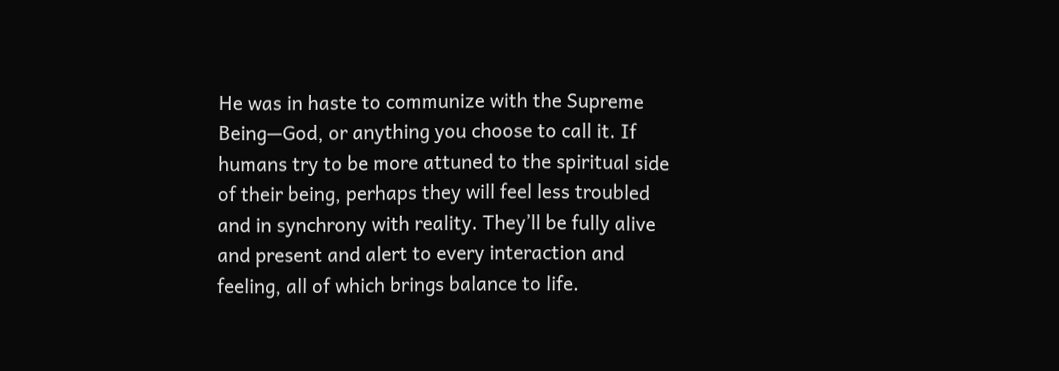He was in haste to communize with the Supreme Being—God, or anything you choose to call it. If humans try to be more attuned to the spiritual side of their being, perhaps they will feel less troubled and in synchrony with reality. They’ll be fully alive and present and alert to every interaction and feeling, all of which brings balance to life.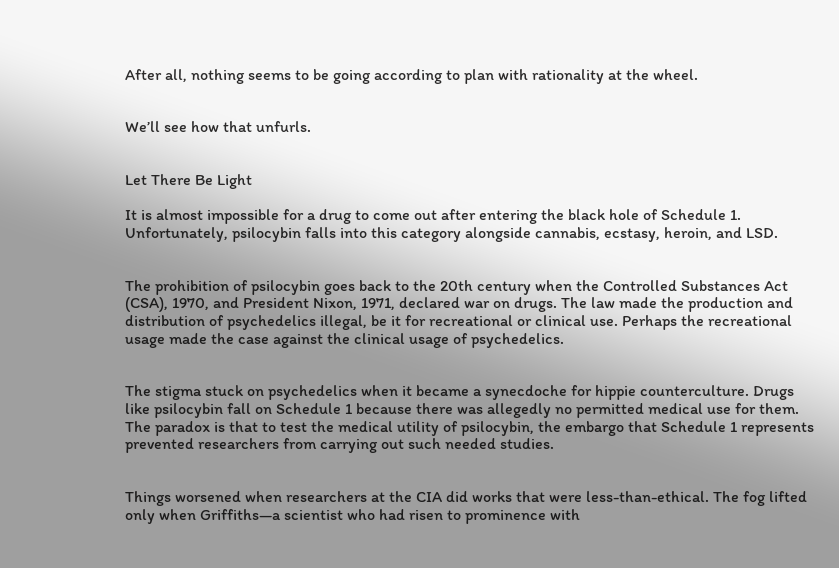After all, nothing seems to be going according to plan with rationality at the wheel.


We’ll see how that unfurls.


Let There Be Light

It is almost impossible for a drug to come out after entering the black hole of Schedule 1. Unfortunately, psilocybin falls into this category alongside cannabis, ecstasy, heroin, and LSD.


The prohibition of psilocybin goes back to the 20th century when the Controlled Substances Act (CSA), 1970, and President Nixon, 1971, declared war on drugs. The law made the production and distribution of psychedelics illegal, be it for recreational or clinical use. Perhaps the recreational usage made the case against the clinical usage of psychedelics.


The stigma stuck on psychedelics when it became a synecdoche for hippie counterculture. Drugs like psilocybin fall on Schedule 1 because there was allegedly no permitted medical use for them. The paradox is that to test the medical utility of psilocybin, the embargo that Schedule 1 represents prevented researchers from carrying out such needed studies.


Things worsened when researchers at the CIA did works that were less-than-ethical. The fog lifted only when Griffiths—a scientist who had risen to prominence with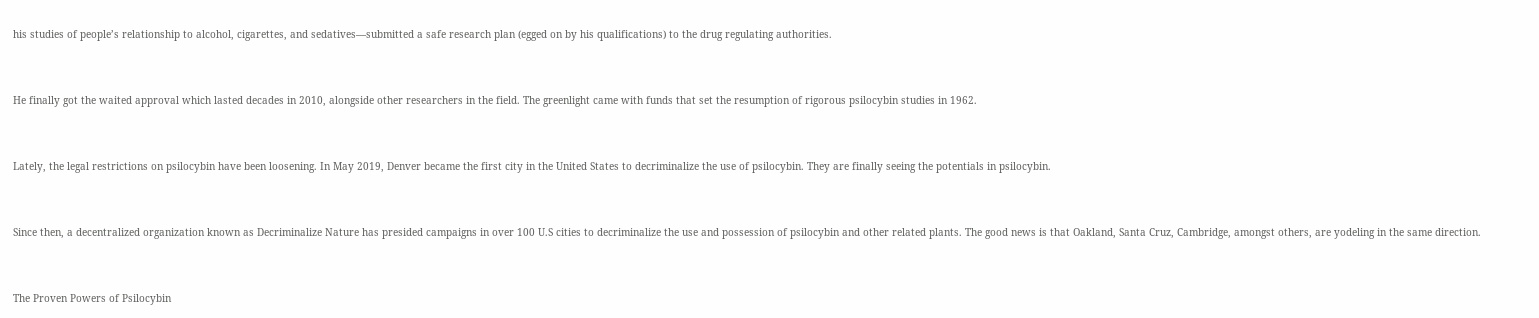his studies of people’s relationship to alcohol, cigarettes, and sedatives—submitted a safe research plan (egged on by his qualifications) to the drug regulating authorities.


He finally got the waited approval which lasted decades in 2010, alongside other researchers in the field. The greenlight came with funds that set the resumption of rigorous psilocybin studies in 1962.


Lately, the legal restrictions on psilocybin have been loosening. In May 2019, Denver became the first city in the United States to decriminalize the use of psilocybin. They are finally seeing the potentials in psilocybin.


Since then, a decentralized organization known as Decriminalize Nature has presided campaigns in over 100 U.S cities to decriminalize the use and possession of psilocybin and other related plants. The good news is that Oakland, Santa Cruz, Cambridge, amongst others, are yodeling in the same direction.


The Proven Powers of Psilocybin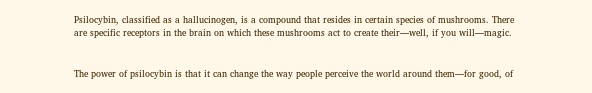Psilocybin, classified as a hallucinogen, is a compound that resides in certain species of mushrooms. There are specific receptors in the brain on which these mushrooms act to create their—well, if you will—magic.


The power of psilocybin is that it can change the way people perceive the world around them—for good, of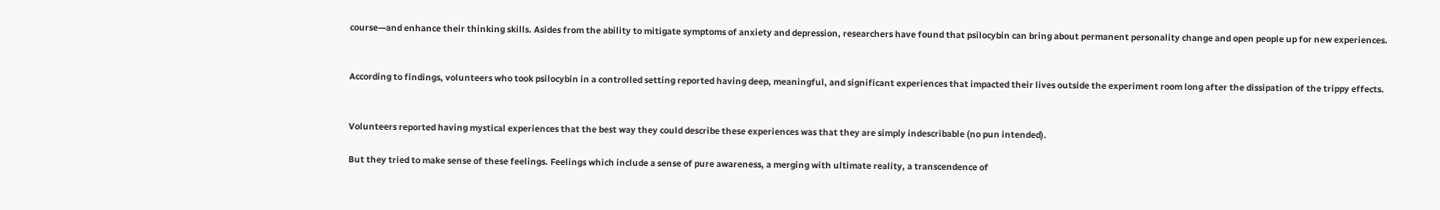course—and enhance their thinking skills. Asides from the ability to mitigate symptoms of anxiety and depression, researchers have found that psilocybin can bring about permanent personality change and open people up for new experiences.


According to findings, volunteers who took psilocybin in a controlled setting reported having deep, meaningful, and significant experiences that impacted their lives outside the experiment room long after the dissipation of the trippy effects.


Volunteers reported having mystical experiences that the best way they could describe these experiences was that they are simply indescribable (no pun intended).

But they tried to make sense of these feelings. Feelings which include a sense of pure awareness, a merging with ultimate reality, a transcendence of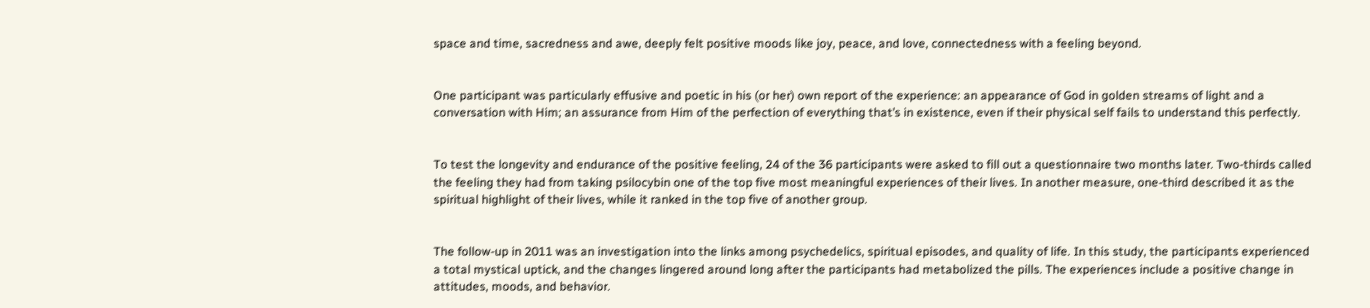space and time, sacredness and awe, deeply felt positive moods like joy, peace, and love, connectedness with a feeling beyond.


One participant was particularly effusive and poetic in his (or her) own report of the experience: an appearance of God in golden streams of light and a conversation with Him; an assurance from Him of the perfection of everything that’s in existence, even if their physical self fails to understand this perfectly.


To test the longevity and endurance of the positive feeling, 24 of the 36 participants were asked to fill out a questionnaire two months later. Two-thirds called the feeling they had from taking psilocybin one of the top five most meaningful experiences of their lives. In another measure, one-third described it as the spiritual highlight of their lives, while it ranked in the top five of another group.


The follow-up in 2011 was an investigation into the links among psychedelics, spiritual episodes, and quality of life. In this study, the participants experienced a total mystical uptick, and the changes lingered around long after the participants had metabolized the pills. The experiences include a positive change in attitudes, moods, and behavior.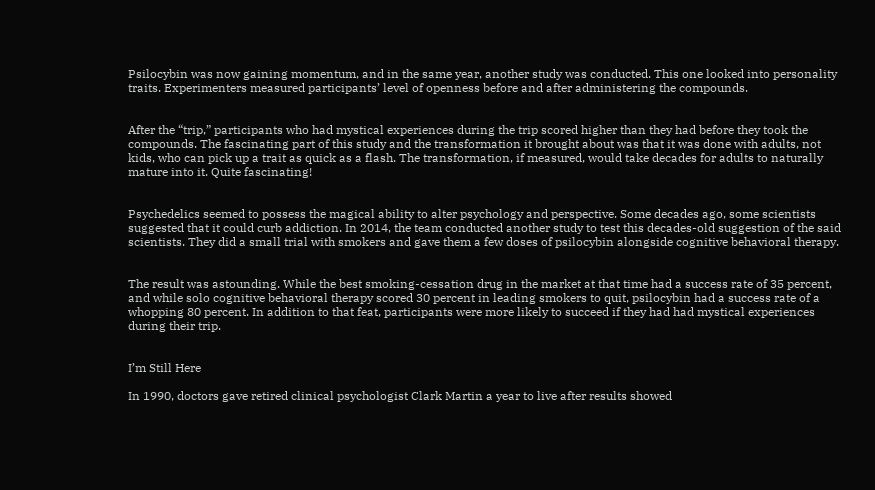Psilocybin was now gaining momentum, and in the same year, another study was conducted. This one looked into personality traits. Experimenters measured participants’ level of openness before and after administering the compounds.


After the “trip,” participants who had mystical experiences during the trip scored higher than they had before they took the compounds. The fascinating part of this study and the transformation it brought about was that it was done with adults, not kids, who can pick up a trait as quick as a flash. The transformation, if measured, would take decades for adults to naturally mature into it. Quite fascinating!


Psychedelics seemed to possess the magical ability to alter psychology and perspective. Some decades ago, some scientists suggested that it could curb addiction. In 2014, the team conducted another study to test this decades-old suggestion of the said scientists. They did a small trial with smokers and gave them a few doses of psilocybin alongside cognitive behavioral therapy.


The result was astounding. While the best smoking-cessation drug in the market at that time had a success rate of 35 percent, and while solo cognitive behavioral therapy scored 30 percent in leading smokers to quit, psilocybin had a success rate of a whopping 80 percent. In addition to that feat, participants were more likely to succeed if they had had mystical experiences during their trip.


I’m Still Here

In 1990, doctors gave retired clinical psychologist Clark Martin a year to live after results showed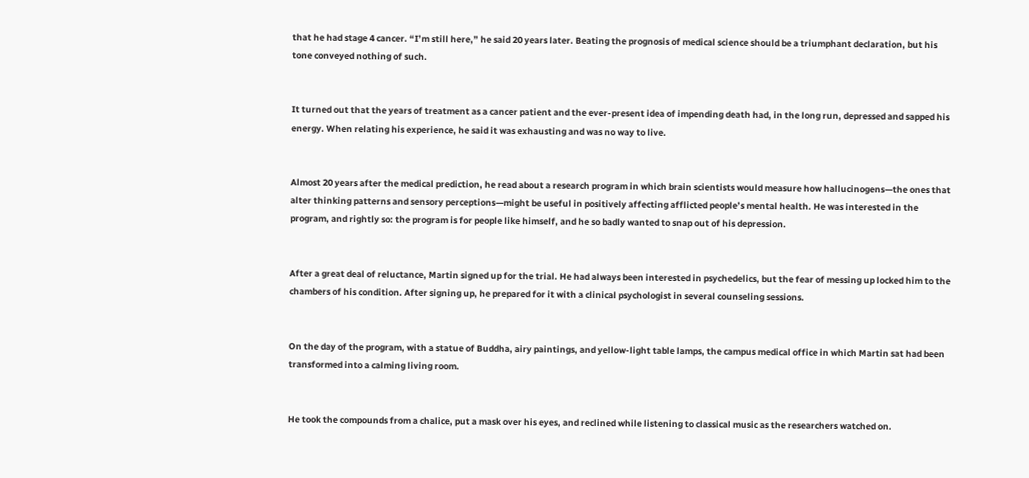that he had stage 4 cancer. “I’m still here,” he said 20 years later. Beating the prognosis of medical science should be a triumphant declaration, but his tone conveyed nothing of such.


It turned out that the years of treatment as a cancer patient and the ever-present idea of impending death had, in the long run, depressed and sapped his energy. When relating his experience, he said it was exhausting and was no way to live.


Almost 20 years after the medical prediction, he read about a research program in which brain scientists would measure how hallucinogens—the ones that alter thinking patterns and sensory perceptions—might be useful in positively affecting afflicted people’s mental health. He was interested in the program, and rightly so: the program is for people like himself, and he so badly wanted to snap out of his depression.


After a great deal of reluctance, Martin signed up for the trial. He had always been interested in psychedelics, but the fear of messing up locked him to the chambers of his condition. After signing up, he prepared for it with a clinical psychologist in several counseling sessions.


On the day of the program, with a statue of Buddha, airy paintings, and yellow-light table lamps, the campus medical office in which Martin sat had been transformed into a calming living room.


He took the compounds from a chalice, put a mask over his eyes, and reclined while listening to classical music as the researchers watched on.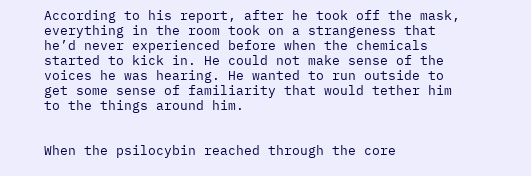According to his report, after he took off the mask, everything in the room took on a strangeness that he’d never experienced before when the chemicals started to kick in. He could not make sense of the voices he was hearing. He wanted to run outside to get some sense of familiarity that would tether him to the things around him.


When the psilocybin reached through the core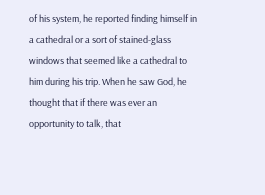of his system, he reported finding himself in a cathedral or a sort of stained-glass windows that seemed like a cathedral to him during his trip. When he saw God, he thought that if there was ever an opportunity to talk, that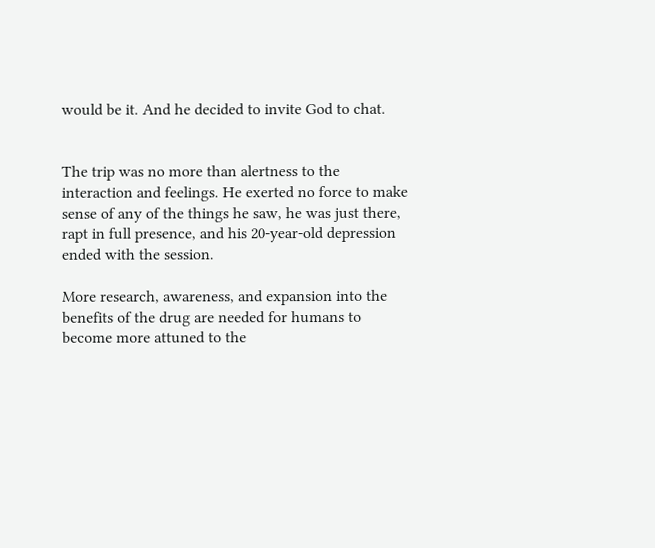would be it. And he decided to invite God to chat.


The trip was no more than alertness to the interaction and feelings. He exerted no force to make sense of any of the things he saw, he was just there, rapt in full presence, and his 20-year-old depression ended with the session.

More research, awareness, and expansion into the benefits of the drug are needed for humans to become more attuned to the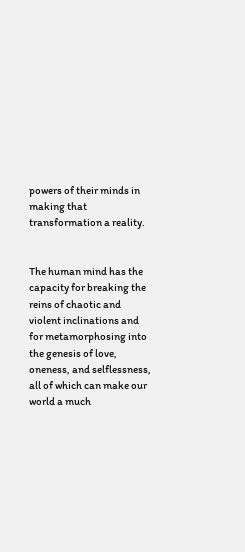powers of their minds in making that transformation a reality.


The human mind has the capacity for breaking the reins of chaotic and violent inclinations and for metamorphosing into the genesis of love, oneness, and selflessness, all of which can make our world a much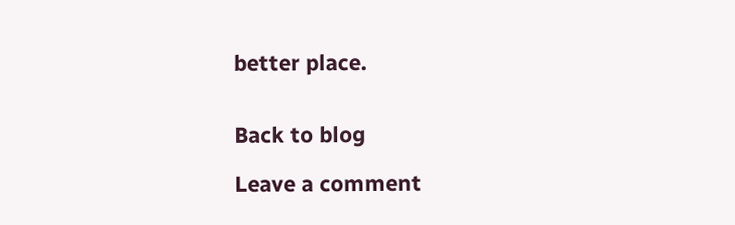better place.


Back to blog

Leave a comment